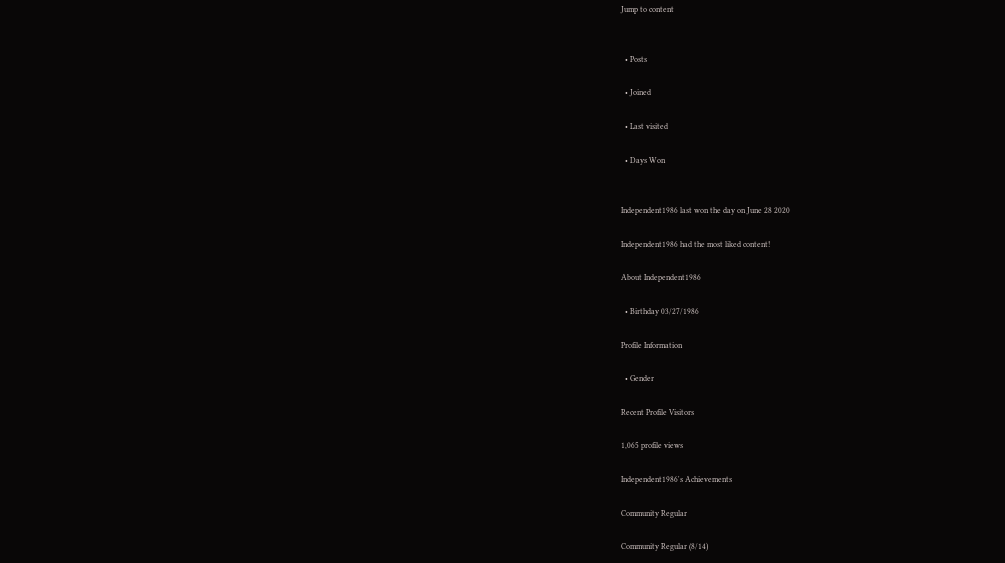Jump to content


  • Posts

  • Joined

  • Last visited

  • Days Won


Independent1986 last won the day on June 28 2020

Independent1986 had the most liked content!

About Independent1986

  • Birthday 03/27/1986

Profile Information

  • Gender

Recent Profile Visitors

1,065 profile views

Independent1986's Achievements

Community Regular

Community Regular (8/14)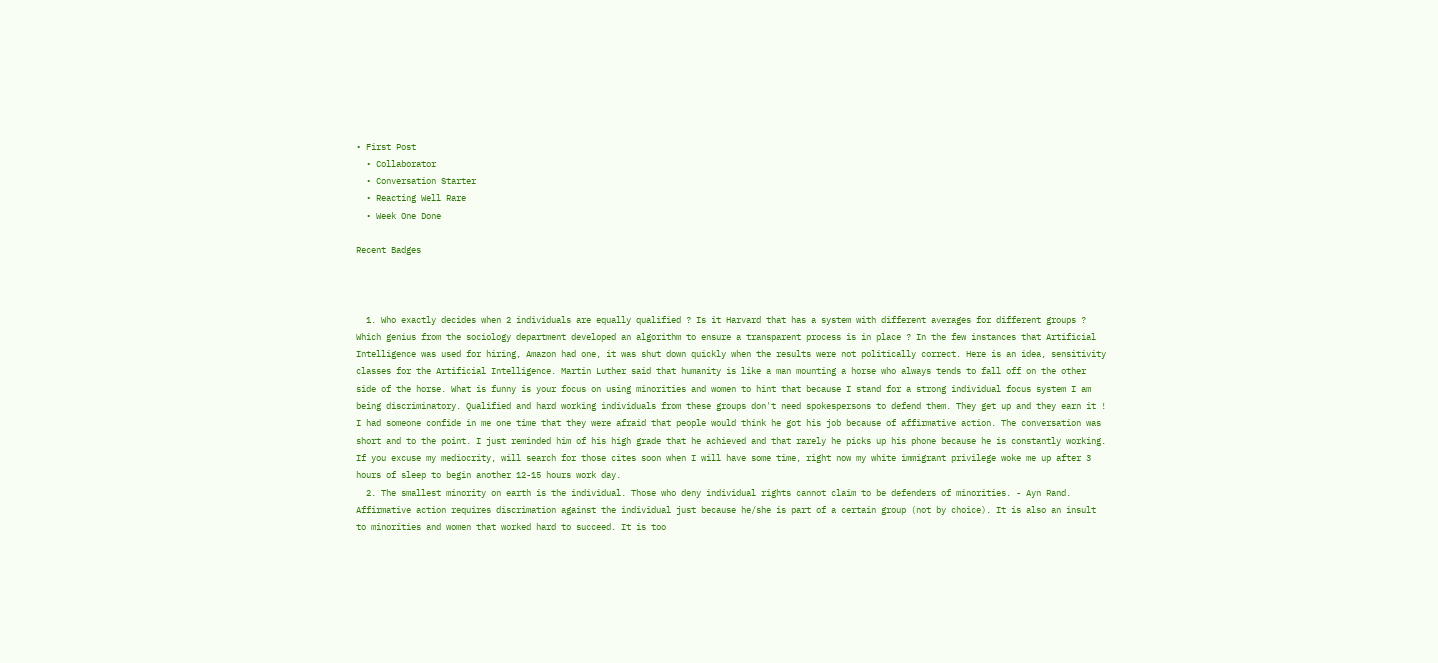• First Post
  • Collaborator
  • Conversation Starter
  • Reacting Well Rare
  • Week One Done

Recent Badges



  1. Who exactly decides when 2 individuals are equally qualified ? Is it Harvard that has a system with different averages for different groups ? Which genius from the sociology department developed an algorithm to ensure a transparent process is in place ? In the few instances that Artificial Intelligence was used for hiring, Amazon had one, it was shut down quickly when the results were not politically correct. Here is an idea, sensitivity classes for the Artificial Intelligence. Martin Luther said that humanity is like a man mounting a horse who always tends to fall off on the other side of the horse. What is funny is your focus on using minorities and women to hint that because I stand for a strong individual focus system I am being discriminatory. Qualified and hard working individuals from these groups don't need spokespersons to defend them. They get up and they earn it ! I had someone confide in me one time that they were afraid that people would think he got his job because of affirmative action. The conversation was short and to the point. I just reminded him of his high grade that he achieved and that rarely he picks up his phone because he is constantly working. If you excuse my mediocrity, will search for those cites soon when I will have some time, right now my white immigrant privilege woke me up after 3 hours of sleep to begin another 12-15 hours work day.
  2. The smallest minority on earth is the individual. Those who deny individual rights cannot claim to be defenders of minorities. - Ayn Rand. Affirmative action requires discrimation against the individual just because he/she is part of a certain group (not by choice). It is also an insult to minorities and women that worked hard to succeed. It is too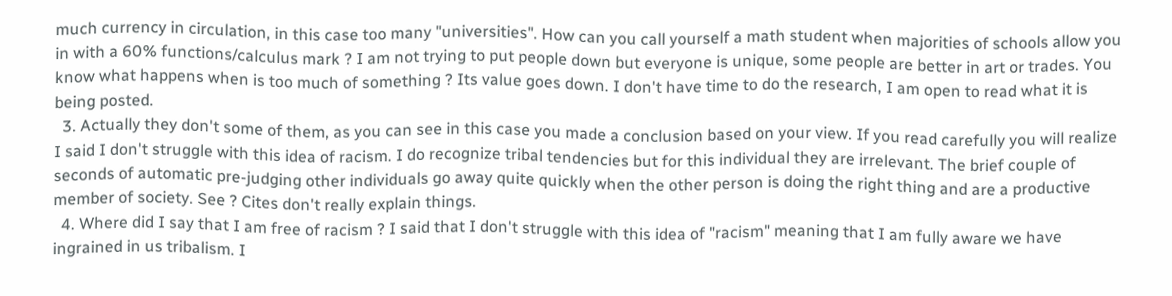much currency in circulation, in this case too many "universities". How can you call yourself a math student when majorities of schools allow you in with a 60% functions/calculus mark ? I am not trying to put people down but everyone is unique, some people are better in art or trades. You know what happens when is too much of something ? Its value goes down. I don't have time to do the research, I am open to read what it is being posted.
  3. Actually they don't some of them, as you can see in this case you made a conclusion based on your view. If you read carefully you will realize I said I don't struggle with this idea of racism. I do recognize tribal tendencies but for this individual they are irrelevant. The brief couple of seconds of automatic pre-judging other individuals go away quite quickly when the other person is doing the right thing and are a productive member of society. See ? Cites don't really explain things.
  4. Where did I say that I am free of racism ? I said that I don't struggle with this idea of "racism" meaning that I am fully aware we have ingrained in us tribalism. I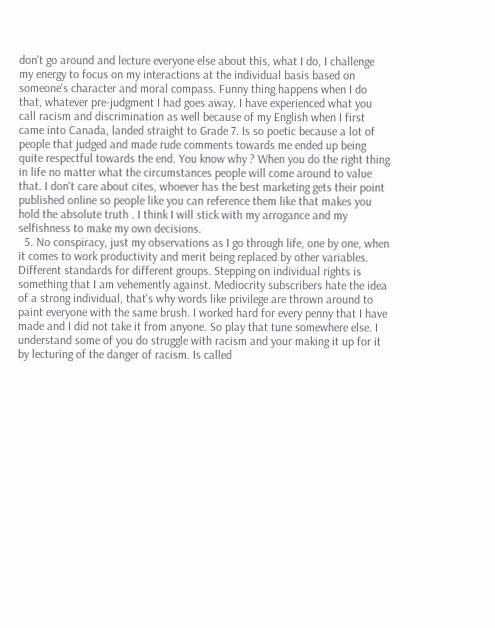don't go around and lecture everyone else about this, what I do, I challenge my energy to focus on my interactions at the individual basis based on someone's character and moral compass. Funny thing happens when I do that, whatever pre-judgment I had goes away. I have experienced what you call racism and discrimination as well because of my English when I first came into Canada, landed straight to Grade 7. Is so poetic because a lot of people that judged and made rude comments towards me ended up being quite respectful towards the end. You know why ? When you do the right thing in life no matter what the circumstances people will come around to value that. I don't care about cites, whoever has the best marketing gets their point published online so people like you can reference them like that makes you hold the absolute truth . I think I will stick with my arrogance and my selfishness to make my own decisions.
  5. No conspiracy, just my observations as I go through life, one by one, when it comes to work productivity and merit being replaced by other variables. Different standards for different groups. Stepping on individual rights is something that I am vehemently against. Mediocrity subscribers hate the idea of a strong individual, that's why words like privilege are thrown around to paint everyone with the same brush. I worked hard for every penny that I have made and I did not take it from anyone. So play that tune somewhere else. I understand some of you do struggle with racism and your making it up for it by lecturing of the danger of racism. Is called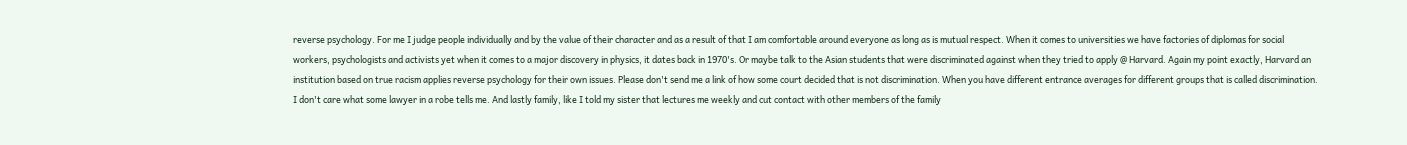reverse psychology. For me I judge people individually and by the value of their character and as a result of that I am comfortable around everyone as long as is mutual respect. When it comes to universities we have factories of diplomas for social workers, psychologists and activists yet when it comes to a major discovery in physics, it dates back in 1970's. Or maybe talk to the Asian students that were discriminated against when they tried to apply @ Harvard. Again my point exactly, Harvard an institution based on true racism applies reverse psychology for their own issues. Please don't send me a link of how some court decided that is not discrimination. When you have different entrance averages for different groups that is called discrimination. I don't care what some lawyer in a robe tells me. And lastly family, like I told my sister that lectures me weekly and cut contact with other members of the family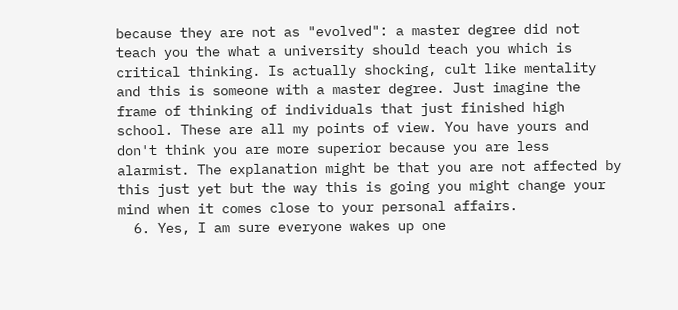because they are not as "evolved": a master degree did not teach you the what a university should teach you which is critical thinking. Is actually shocking, cult like mentality and this is someone with a master degree. Just imagine the frame of thinking of individuals that just finished high school. These are all my points of view. You have yours and don't think you are more superior because you are less alarmist. The explanation might be that you are not affected by this just yet but the way this is going you might change your mind when it comes close to your personal affairs.
  6. Yes, I am sure everyone wakes up one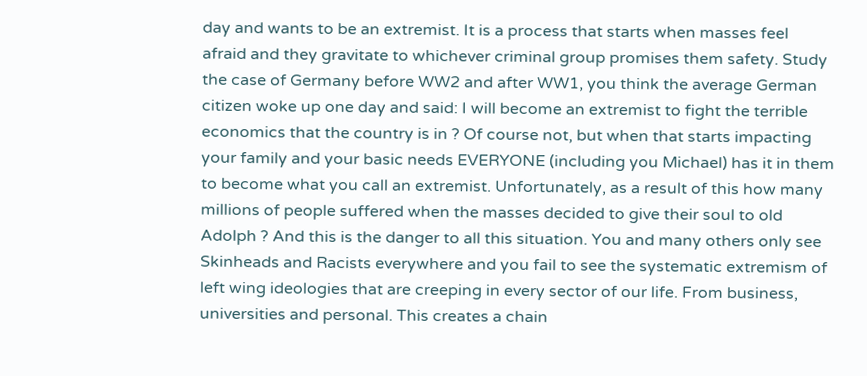day and wants to be an extremist. It is a process that starts when masses feel afraid and they gravitate to whichever criminal group promises them safety. Study the case of Germany before WW2 and after WW1, you think the average German citizen woke up one day and said: I will become an extremist to fight the terrible economics that the country is in ? Of course not, but when that starts impacting your family and your basic needs EVERYONE (including you Michael) has it in them to become what you call an extremist. Unfortunately, as a result of this how many millions of people suffered when the masses decided to give their soul to old Adolph ? And this is the danger to all this situation. You and many others only see Skinheads and Racists everywhere and you fail to see the systematic extremism of left wing ideologies that are creeping in every sector of our life. From business, universities and personal. This creates a chain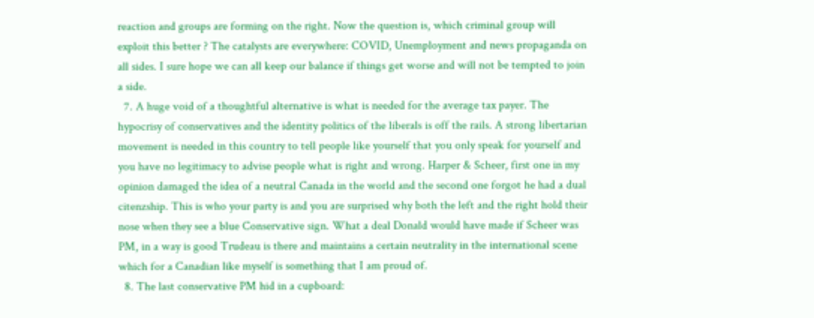reaction and groups are forming on the right. Now the question is, which criminal group will exploit this better ? The catalysts are everywhere: COVID, Unemployment and news propaganda on all sides. I sure hope we can all keep our balance if things get worse and will not be tempted to join a side.
  7. A huge void of a thoughtful alternative is what is needed for the average tax payer. The hypocrisy of conservatives and the identity politics of the liberals is off the rails. A strong libertarian movement is needed in this country to tell people like yourself that you only speak for yourself and you have no legitimacy to advise people what is right and wrong. Harper & Scheer, first one in my opinion damaged the idea of a neutral Canada in the world and the second one forgot he had a dual citenzship. This is who your party is and you are surprised why both the left and the right hold their nose when they see a blue Conservative sign. What a deal Donald would have made if Scheer was PM, in a way is good Trudeau is there and maintains a certain neutrality in the international scene which for a Canadian like myself is something that I am proud of.
  8. The last conservative PM hid in a cupboard: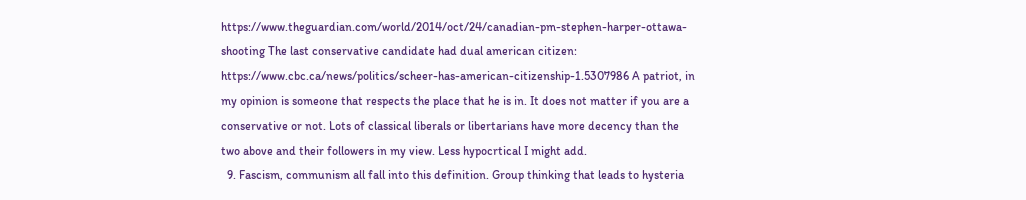https://www.theguardian.com/world/2014/oct/24/canadian-pm-stephen-harper-ottawa-shooting The last conservative candidate had dual american citizen: https://www.cbc.ca/news/politics/scheer-has-american-citizenship-1.5307986 A patriot, in my opinion is someone that respects the place that he is in. It does not matter if you are a conservative or not. Lots of classical liberals or libertarians have more decency than the two above and their followers in my view. Less hypocrtical I might add.
  9. Fascism, communism all fall into this definition. Group thinking that leads to hysteria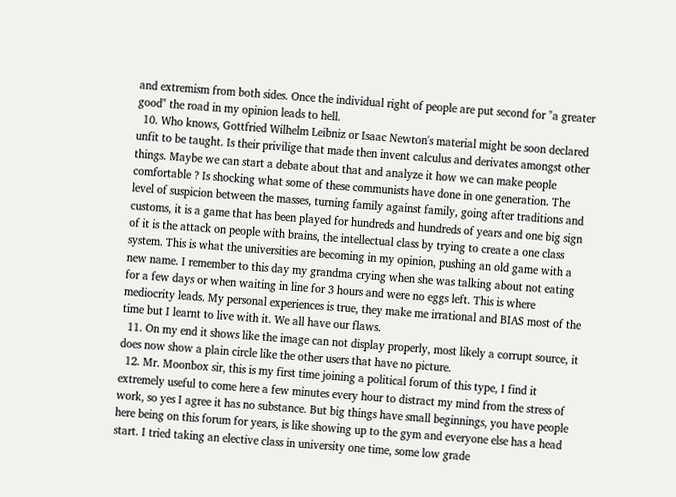and extremism from both sides. Once the individual right of people are put second for "a greater good" the road in my opinion leads to hell.
  10. Who knows, Gottfried Wilhelm Leibniz or Isaac Newton's material might be soon declared unfit to be taught. Is their privilige that made then invent calculus and derivates amongst other things. Maybe we can start a debate about that and analyze it how we can make people comfortable ? Is shocking what some of these communists have done in one generation. The level of suspicion between the masses, turning family against family, going after traditions and customs, it is a game that has been played for hundreds and hundreds of years and one big sign of it is the attack on people with brains, the intellectual class by trying to create a one class system. This is what the universities are becoming in my opinion, pushing an old game with a new name. I remember to this day my grandma crying when she was talking about not eating for a few days or when waiting in line for 3 hours and were no eggs left. This is where mediocrity leads. My personal experiences is true, they make me irrational and BIAS most of the time but I learnt to live with it. We all have our flaws.
  11. On my end it shows like the image can not display properly, most likely a corrupt source, it does now show a plain circle like the other users that have no picture.
  12. Mr. Moonbox sir, this is my first time joining a political forum of this type, I find it extremely useful to come here a few minutes every hour to distract my mind from the stress of work, so yes I agree it has no substance. But big things have small beginnings, you have people here being on this forum for years, is like showing up to the gym and everyone else has a head start. I tried taking an elective class in university one time, some low grade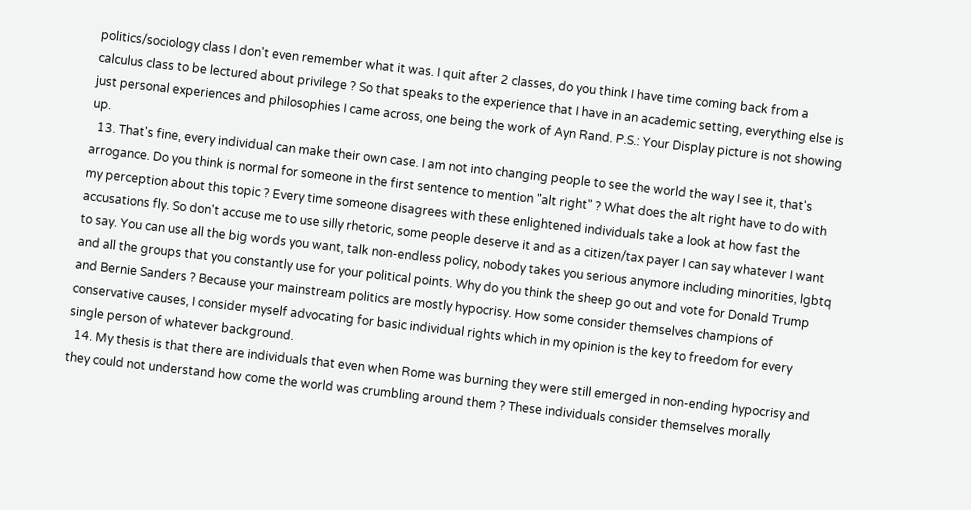politics/sociology class I don't even remember what it was. I quit after 2 classes, do you think I have time coming back from a calculus class to be lectured about privilege ? So that speaks to the experience that I have in an academic setting, everything else is just personal experiences and philosophies I came across, one being the work of Ayn Rand. P.S.: Your Display picture is not showing up.
  13. That's fine, every individual can make their own case. I am not into changing people to see the world the way I see it, that's arrogance. Do you think is normal for someone in the first sentence to mention "alt right" ? What does the alt right have to do with my perception about this topic ? Every time someone disagrees with these enlightened individuals take a look at how fast the accusations fly. So don't accuse me to use silly rhetoric, some people deserve it and as a citizen/tax payer I can say whatever I want to say. You can use all the big words you want, talk non-endless policy, nobody takes you serious anymore including minorities, lgbtq and all the groups that you constantly use for your political points. Why do you think the sheep go out and vote for Donald Trump and Bernie Sanders ? Because your mainstream politics are mostly hypocrisy. How some consider themselves champions of conservative causes, I consider myself advocating for basic individual rights which in my opinion is the key to freedom for every single person of whatever background.
  14. My thesis is that there are individuals that even when Rome was burning they were still emerged in non-ending hypocrisy and they could not understand how come the world was crumbling around them ? These individuals consider themselves morally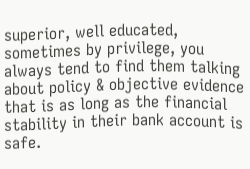superior, well educated, sometimes by privilege, you always tend to find them talking about policy & objective evidence that is as long as the financial stability in their bank account is safe.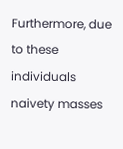Furthermore, due to these individuals naivety masses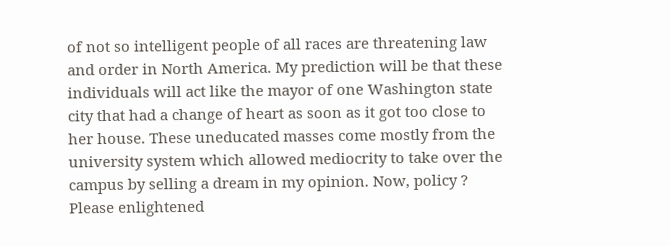of not so intelligent people of all races are threatening law and order in North America. My prediction will be that these individuals will act like the mayor of one Washington state city that had a change of heart as soon as it got too close to her house. These uneducated masses come mostly from the university system which allowed mediocrity to take over the campus by selling a dream in my opinion. Now, policy ? Please enlightened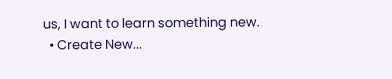us, I want to learn something new.
  • Create New...